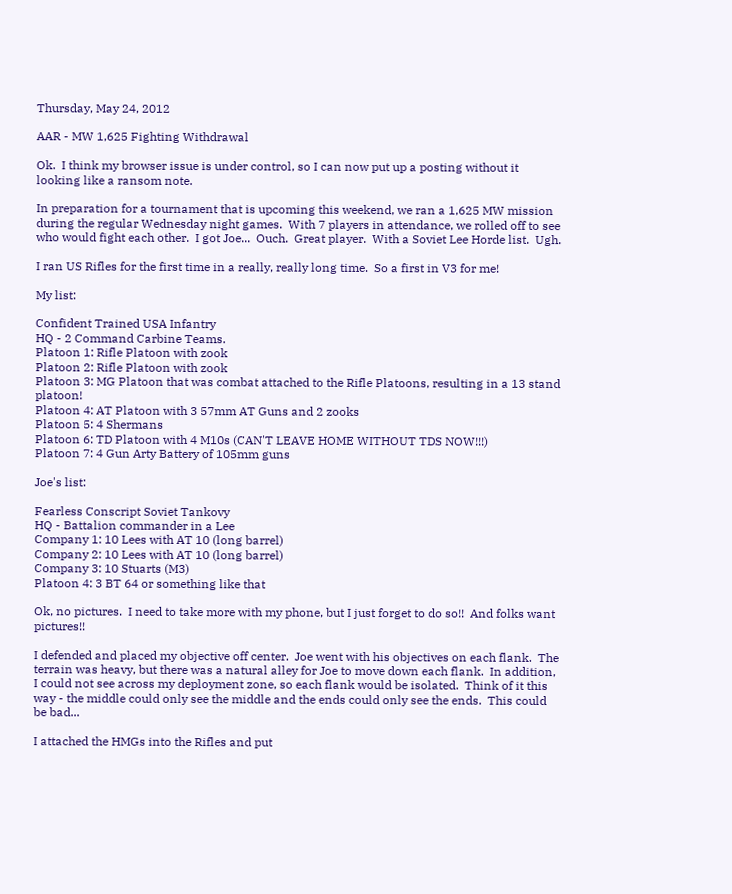Thursday, May 24, 2012

AAR - MW 1,625 Fighting Withdrawal

Ok.  I think my browser issue is under control, so I can now put up a posting without it looking like a ransom note.

In preparation for a tournament that is upcoming this weekend, we ran a 1,625 MW mission during the regular Wednesday night games.  With 7 players in attendance, we rolled off to see who would fight each other.  I got Joe...  Ouch.  Great player.  With a Soviet Lee Horde list.  Ugh.

I ran US Rifles for the first time in a really, really long time.  So a first in V3 for me!

My list:

Confident Trained USA Infantry
HQ - 2 Command Carbine Teams.
Platoon 1: Rifle Platoon with zook
Platoon 2: Rifle Platoon with zook
Platoon 3: MG Platoon that was combat attached to the Rifle Platoons, resulting in a 13 stand platoon!
Platoon 4: AT Platoon with 3 57mm AT Guns and 2 zooks
Platoon 5: 4 Shermans
Platoon 6: TD Platoon with 4 M10s (CAN'T LEAVE HOME WITHOUT TDS NOW!!!)
Platoon 7: 4 Gun Arty Battery of 105mm guns

Joe's list:

Fearless Conscript Soviet Tankovy
HQ - Battalion commander in a Lee
Company 1: 10 Lees with AT 10 (long barrel)
Company 2: 10 Lees with AT 10 (long barrel)
Company 3: 10 Stuarts (M3)
Platoon 4: 3 BT 64 or something like that

Ok, no pictures.  I need to take more with my phone, but I just forget to do so!!  And folks want pictures!!

I defended and placed my objective off center.  Joe went with his objectives on each flank.  The terrain was heavy, but there was a natural alley for Joe to move down each flank.  In addition, I could not see across my deployment zone, so each flank would be isolated.  Think of it this way - the middle could only see the middle and the ends could only see the ends.  This could be bad...

I attached the HMGs into the Rifles and put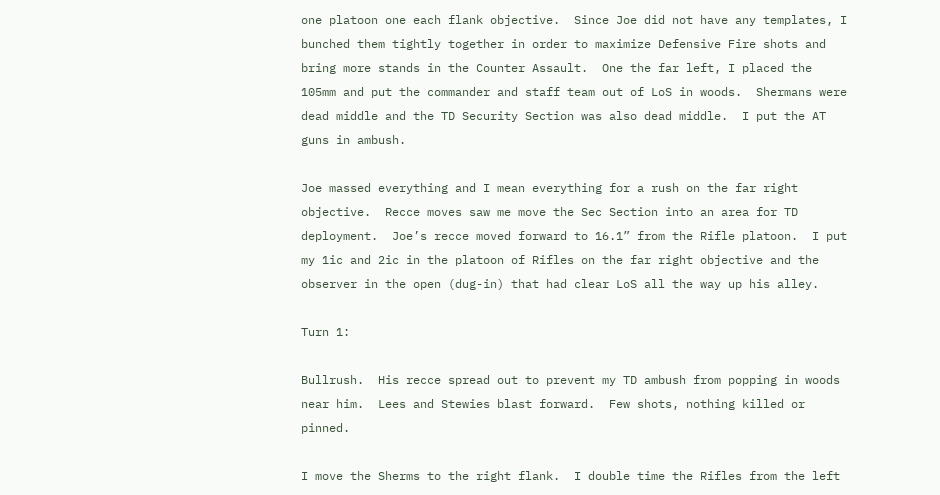one platoon one each flank objective.  Since Joe did not have any templates, I bunched them tightly together in order to maximize Defensive Fire shots and bring more stands in the Counter Assault.  One the far left, I placed the 105mm and put the commander and staff team out of LoS in woods.  Shermans were dead middle and the TD Security Section was also dead middle.  I put the AT guns in ambush.

Joe massed everything and I mean everything for a rush on the far right objective.  Recce moves saw me move the Sec Section into an area for TD deployment.  Joe’s recce moved forward to 16.1” from the Rifle platoon.  I put my 1ic and 2ic in the platoon of Rifles on the far right objective and the observer in the open (dug-in) that had clear LoS all the way up his alley.

Turn 1:

Bullrush.  His recce spread out to prevent my TD ambush from popping in woods near him.  Lees and Stewies blast forward.  Few shots, nothing killed or pinned.

I move the Sherms to the right flank.  I double time the Rifles from the left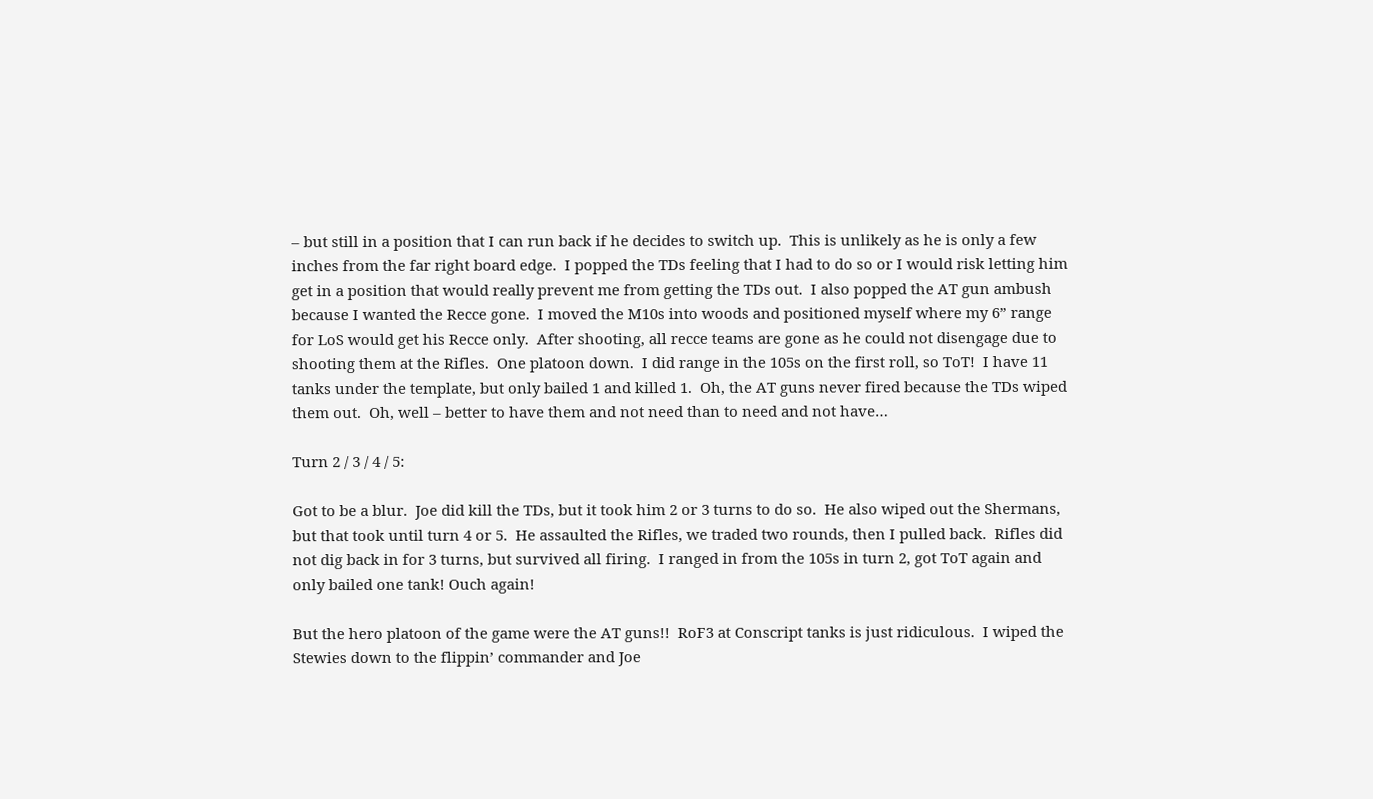– but still in a position that I can run back if he decides to switch up.  This is unlikely as he is only a few inches from the far right board edge.  I popped the TDs feeling that I had to do so or I would risk letting him get in a position that would really prevent me from getting the TDs out.  I also popped the AT gun ambush because I wanted the Recce gone.  I moved the M10s into woods and positioned myself where my 6” range for LoS would get his Recce only.  After shooting, all recce teams are gone as he could not disengage due to shooting them at the Rifles.  One platoon down.  I did range in the 105s on the first roll, so ToT!  I have 11 tanks under the template, but only bailed 1 and killed 1.  Oh, the AT guns never fired because the TDs wiped them out.  Oh, well – better to have them and not need than to need and not have…

Turn 2 / 3 / 4 / 5:

Got to be a blur.  Joe did kill the TDs, but it took him 2 or 3 turns to do so.  He also wiped out the Shermans, but that took until turn 4 or 5.  He assaulted the Rifles, we traded two rounds, then I pulled back.  Rifles did not dig back in for 3 turns, but survived all firing.  I ranged in from the 105s in turn 2, got ToT again and only bailed one tank! Ouch again!

But the hero platoon of the game were the AT guns!!  RoF3 at Conscript tanks is just ridiculous.  I wiped the Stewies down to the flippin’ commander and Joe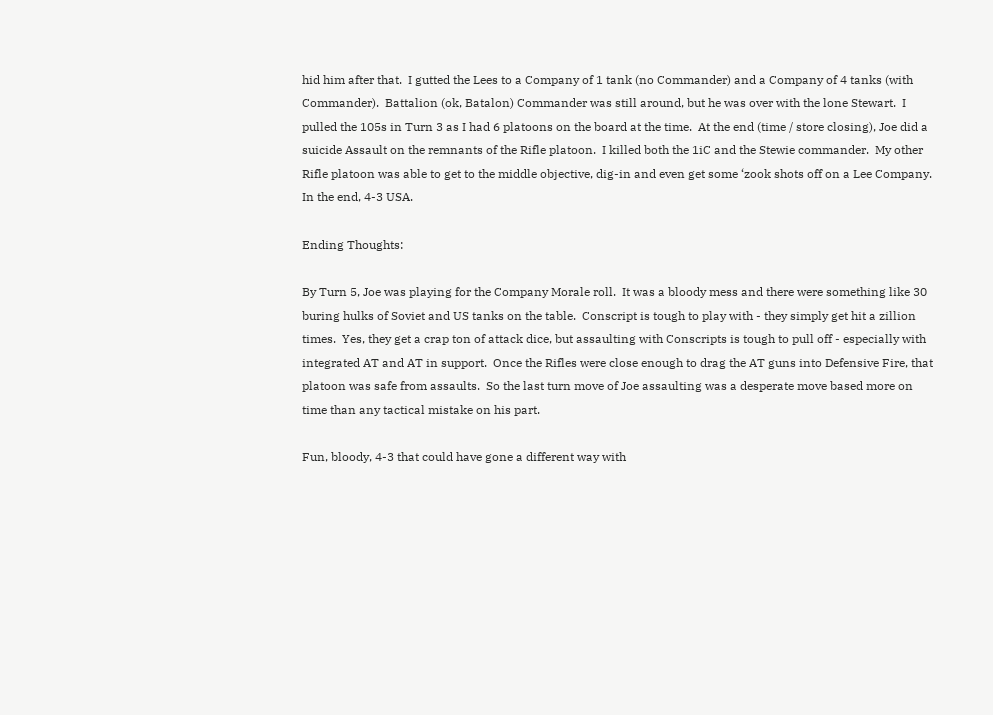hid him after that.  I gutted the Lees to a Company of 1 tank (no Commander) and a Company of 4 tanks (with Commander).  Battalion (ok, Batalon) Commander was still around, but he was over with the lone Stewart.  I pulled the 105s in Turn 3 as I had 6 platoons on the board at the time.  At the end (time / store closing), Joe did a suicide Assault on the remnants of the Rifle platoon.  I killed both the 1iC and the Stewie commander.  My other Rifle platoon was able to get to the middle objective, dig-in and even get some ‘zook shots off on a Lee Company.  In the end, 4-3 USA.

Ending Thoughts:

By Turn 5, Joe was playing for the Company Morale roll.  It was a bloody mess and there were something like 30 buring hulks of Soviet and US tanks on the table.  Conscript is tough to play with - they simply get hit a zillion times.  Yes, they get a crap ton of attack dice, but assaulting with Conscripts is tough to pull off - especially with integrated AT and AT in support.  Once the Rifles were close enough to drag the AT guns into Defensive Fire, that platoon was safe from assaults.  So the last turn move of Joe assaulting was a desperate move based more on time than any tactical mistake on his part.

Fun, bloody, 4-3 that could have gone a different way with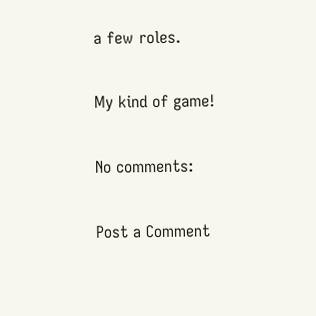a few roles.

My kind of game!

No comments:

Post a Comment